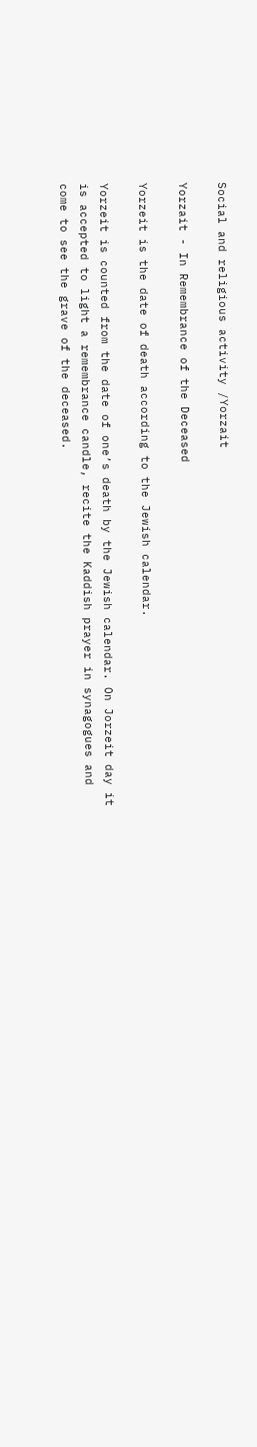Social and religious activity /Yorzait

Yorzait - In Remembrance of the Deceased

Yorzeit is the date of death according to the Jewish calendar.

Yorzeit is counted from the date of one’s death by the Jewish calendar. On Jorzeit day it is accepted to light a remembrance candle, recite the Kaddish prayer in synagogues and come to see the grave of the deceased.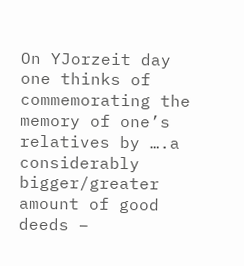On YJorzeit day one thinks of commemorating the memory of one’s relatives by ….a considerably bigger/greater amount of good deeds –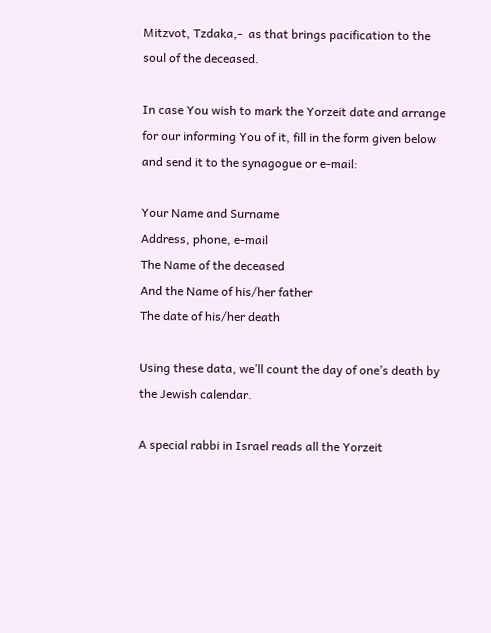Mitzvot, Tzdaka,-  as that brings pacification to the soul of the deceased.

In case You wish to mark the Yorzeit date and arrange for our informing You of it, fill in the form given below and send it to the synagogue or e-mail:

Your Name and Surname
Address, phone, e-mail
The Name of the deceased
And the Name of his/her father
The date of his/her death

Using these data, we’ll count the day of one’s death by the Jewish calendar.

A special rabbi in Israel reads all the Yorzeit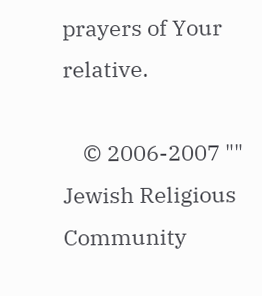prayers of Your relative.

    © 2006-2007 "" Jewish Religious Community